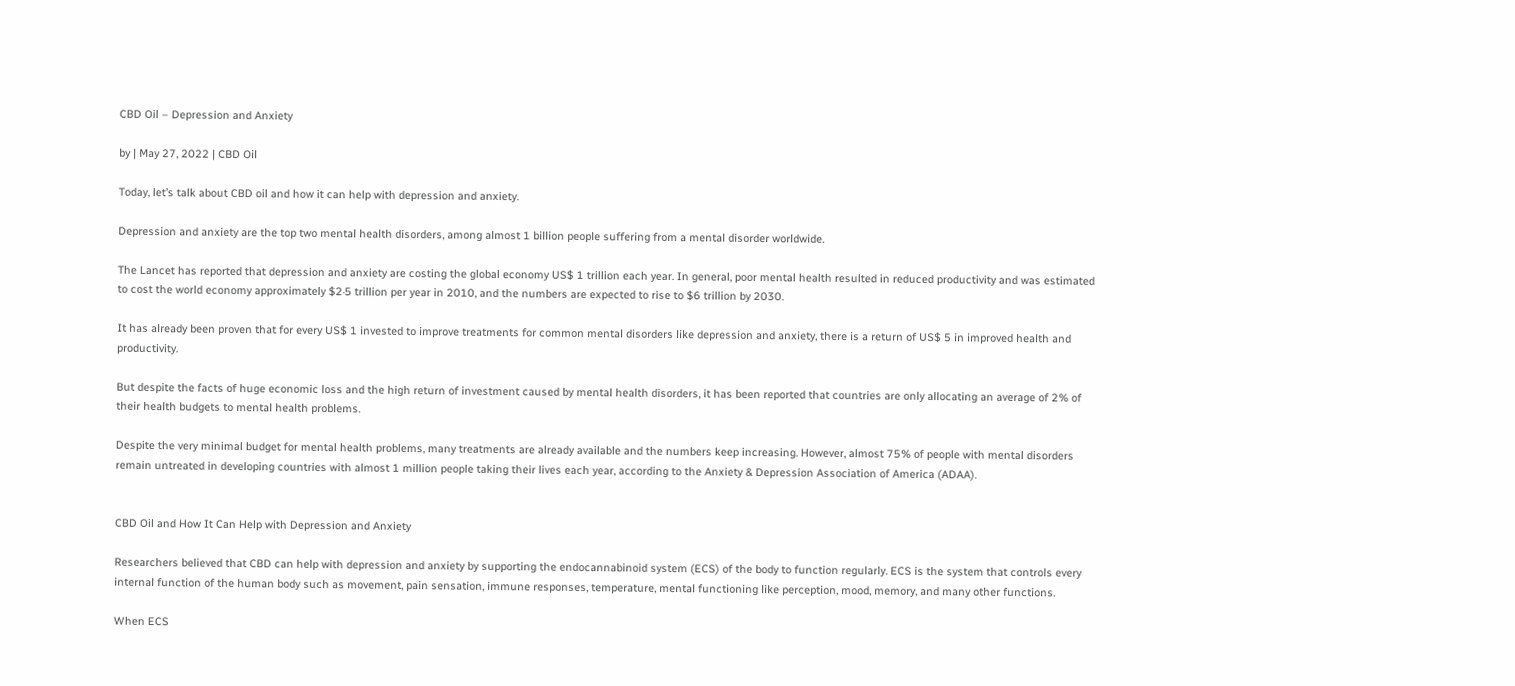CBD Oil – Depression and Anxiety

by | May 27, 2022 | CBD Oil

Today, let’s talk about CBD oil and how it can help with depression and anxiety.

Depression and anxiety are the top two mental health disorders, among almost 1 billion people suffering from a mental disorder worldwide.

The Lancet has reported that depression and anxiety are costing the global economy US$ 1 trillion each year. In general, poor mental health resulted in reduced productivity and was estimated to cost the world economy approximately $2·5 trillion per year in 2010, and the numbers are expected to rise to $6 trillion by 2030.

It has already been proven that for every US$ 1 invested to improve treatments for common mental disorders like depression and anxiety, there is a return of US$ 5 in improved health and productivity.

But despite the facts of huge economic loss and the high return of investment caused by mental health disorders, it has been reported that countries are only allocating an average of 2% of their health budgets to mental health problems.

Despite the very minimal budget for mental health problems, many treatments are already available and the numbers keep increasing. However, almost 75% of people with mental disorders remain untreated in developing countries with almost 1 million people taking their lives each year, according to the Anxiety & Depression Association of America (ADAA).


CBD Oil and How It Can Help with Depression and Anxiety

Researchers believed that CBD can help with depression and anxiety by supporting the endocannabinoid system (ECS) of the body to function regularly. ECS is the system that controls every internal function of the human body such as movement, pain sensation, immune responses, temperature, mental functioning like perception, mood, memory, and many other functions.

When ECS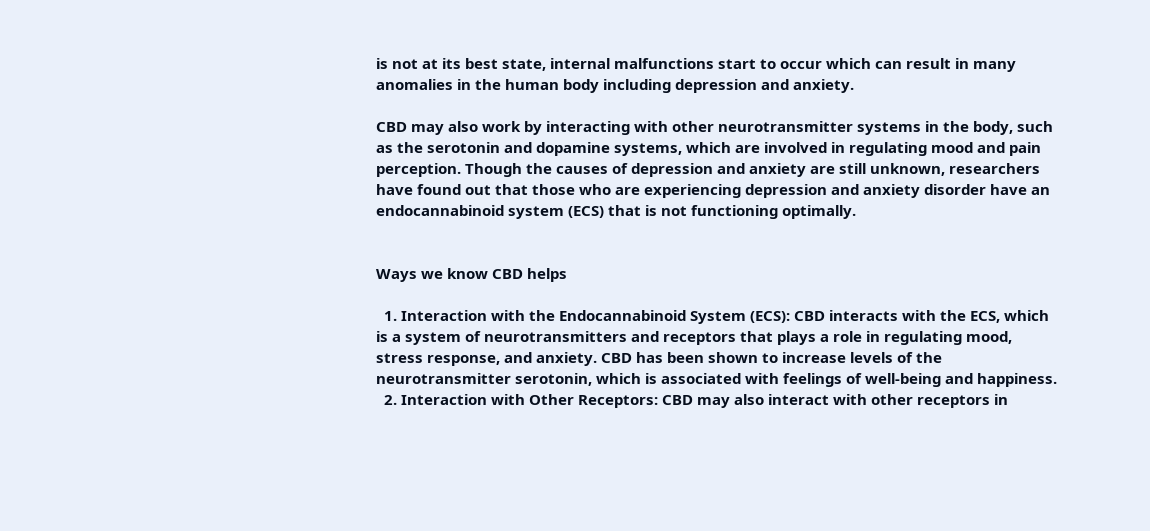is not at its best state, internal malfunctions start to occur which can result in many anomalies in the human body including depression and anxiety.

CBD may also work by interacting with other neurotransmitter systems in the body, such as the serotonin and dopamine systems, which are involved in regulating mood and pain perception. Though the causes of depression and anxiety are still unknown, researchers have found out that those who are experiencing depression and anxiety disorder have an endocannabinoid system (ECS) that is not functioning optimally.


Ways we know CBD helps

  1. Interaction with the Endocannabinoid System (ECS): CBD interacts with the ECS, which is a system of neurotransmitters and receptors that plays a role in regulating mood, stress response, and anxiety. CBD has been shown to increase levels of the neurotransmitter serotonin, which is associated with feelings of well-being and happiness.
  2. Interaction with Other Receptors: CBD may also interact with other receptors in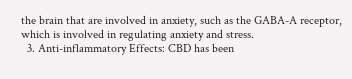the brain that are involved in anxiety, such as the GABA-A receptor, which is involved in regulating anxiety and stress.
  3. Anti-inflammatory Effects: CBD has been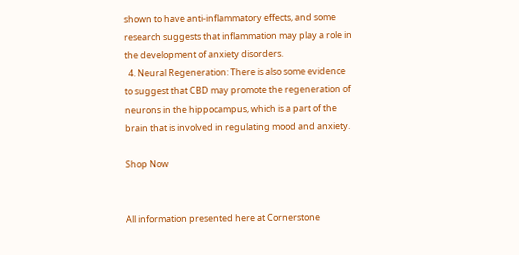shown to have anti-inflammatory effects, and some research suggests that inflammation may play a role in the development of anxiety disorders.
  4. Neural Regeneration: There is also some evidence to suggest that CBD may promote the regeneration of neurons in the hippocampus, which is a part of the brain that is involved in regulating mood and anxiety.

Shop Now


All information presented here at Cornerstone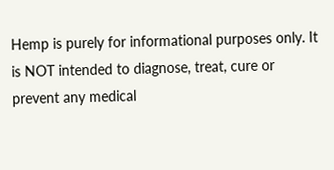Hemp is purely for informational purposes only. It is NOT intended to diagnose, treat, cure or prevent any medical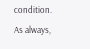condition.  As always,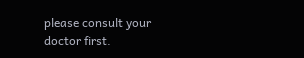please consult your doctor first.